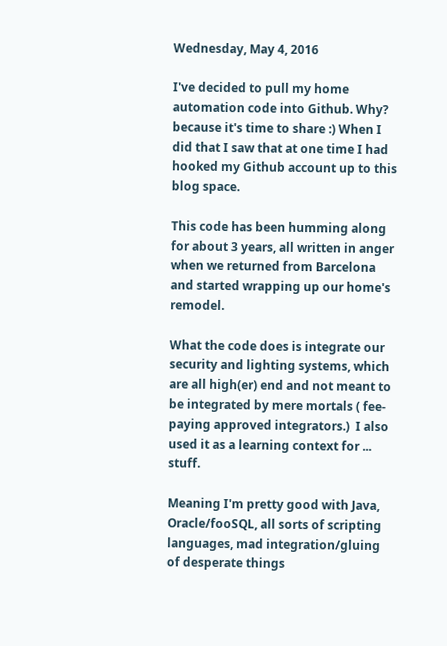Wednesday, May 4, 2016

I've decided to pull my home automation code into Github. Why? because it's time to share :) When I did that I saw that at one time I had hooked my Github account up to this blog space.

This code has been humming along for about 3 years, all written in anger when we returned from Barcelona and started wrapping up our home's remodel.

What the code does is integrate our security and lighting systems, which are all high(er) end and not meant to be integrated by mere mortals ( fee-paying approved integrators.)  I also used it as a learning context for ... stuff.

Meaning I'm pretty good with Java, Oracle/fooSQL, all sorts of scripting languages, mad integration/gluing of desperate things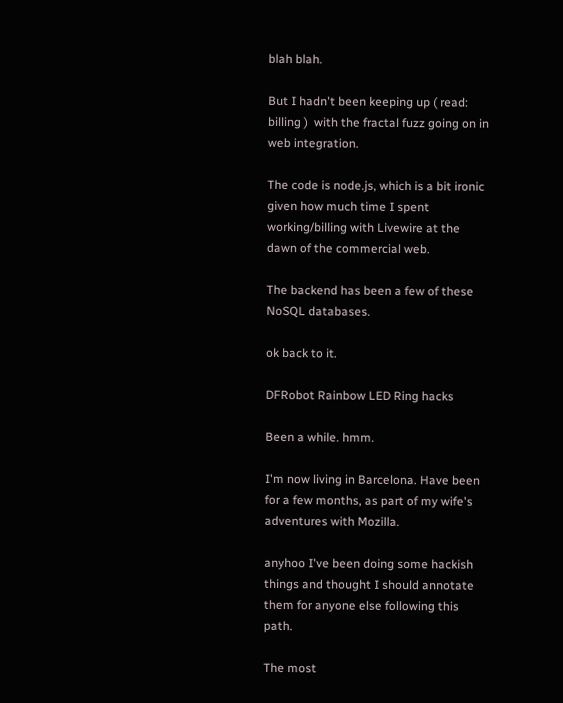blah blah.

But I hadn't been keeping up ( read: billing )  with the fractal fuzz going on in web integration.

The code is node.js, which is a bit ironic given how much time I spent working/billing with Livewire at the dawn of the commercial web.

The backend has been a few of these NoSQL databases.

ok back to it.

DFRobot Rainbow LED Ring hacks

Been a while. hmm.

I'm now living in Barcelona. Have been for a few months, as part of my wife's adventures with Mozilla.

anyhoo I've been doing some hackish things and thought I should annotate them for anyone else following this path.

The most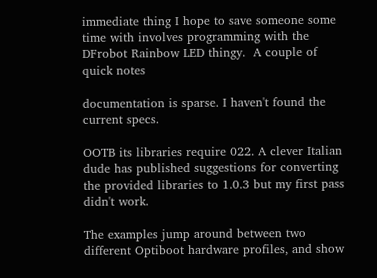immediate thing I hope to save someone some time with involves programming with the DFrobot Rainbow LED thingy.  A couple of quick notes

documentation is sparse. I haven't found the current specs.

OOTB its libraries require 022. A clever Italian dude has published suggestions for converting the provided libraries to 1.0.3 but my first pass didn't work.

The examples jump around between two different Optiboot hardware profiles, and show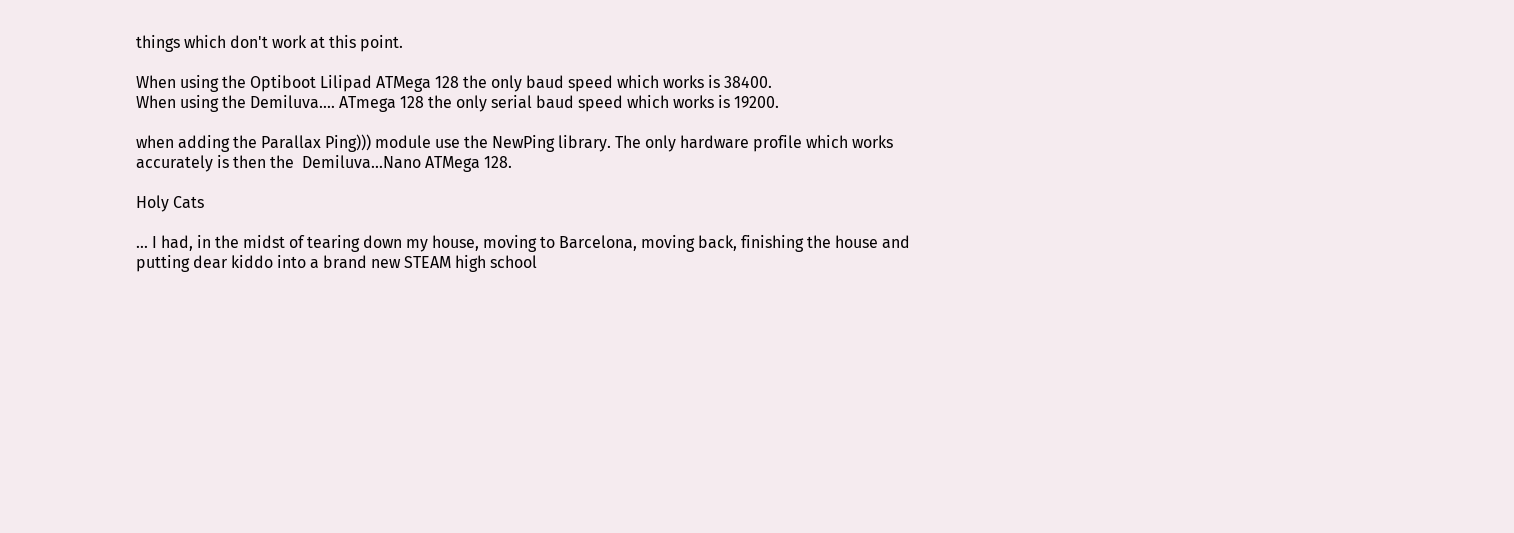things which don't work at this point.

When using the Optiboot Lilipad ATMega 128 the only baud speed which works is 38400.
When using the Demiluva.... ATmega 128 the only serial baud speed which works is 19200.

when adding the Parallax Ping))) module use the NewPing library. The only hardware profile which works accurately is then the  Demiluva...Nano ATMega 128.

Holy Cats

... I had, in the midst of tearing down my house, moving to Barcelona, moving back, finishing the house and putting dear kiddo into a brand new STEAM high school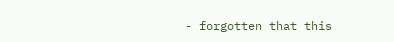- forgotten that this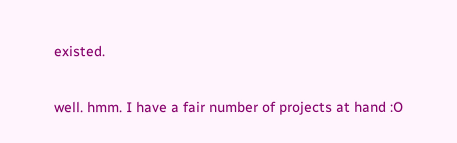existed.


well. hmm. I have a fair number of projects at hand :O